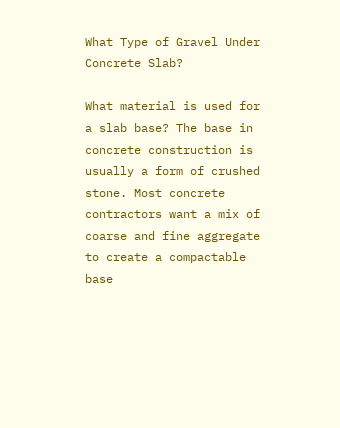What Type of Gravel Under Concrete Slab?

What material is used for a slab base? The base in concrete construction is usually a form of crushed stone. Most concrete contractors want a mix of coarse and fine aggregate to create a compactable base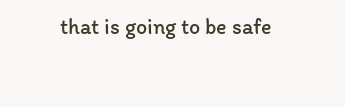that is going to be safe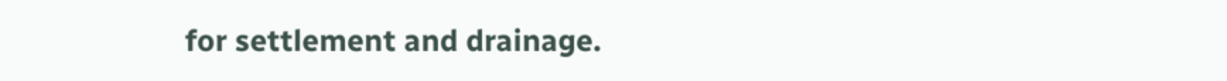for settlement and drainage.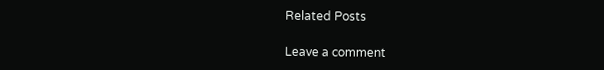Related Posts

Leave a comment